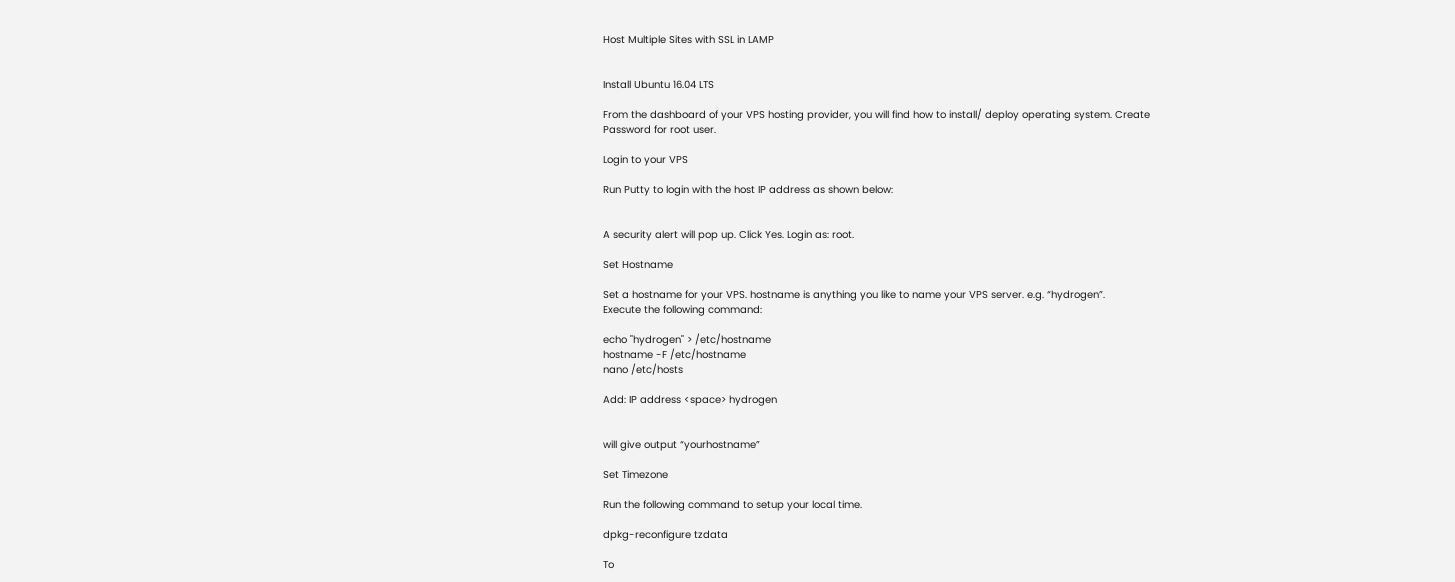Host Multiple Sites with SSL in LAMP


Install Ubuntu 16.04 LTS

From the dashboard of your VPS hosting provider, you will find how to install/ deploy operating system. Create Password for root user.

Login to your VPS

Run Putty to login with the host IP address as shown below:


A security alert will pop up. Click Yes. Login as: root.

Set Hostname

Set a hostname for your VPS. hostname is anything you like to name your VPS server. e.g. “hydrogen”.
Execute the following command:

echo "hydrogen" > /etc/hostname
hostname -F /etc/hostname
nano /etc/hosts

Add: IP address <space> hydrogen


will give output “yourhostname”

Set Timezone

Run the following command to setup your local time.

dpkg-reconfigure tzdata

To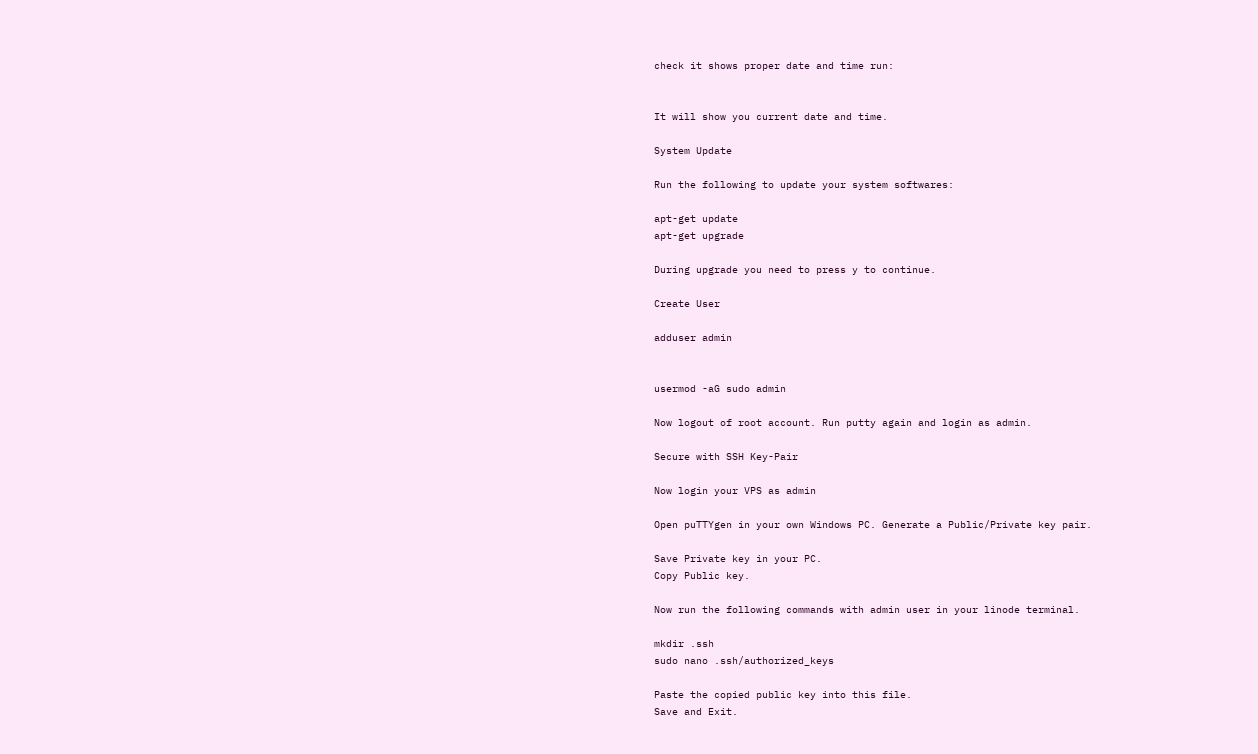check it shows proper date and time run:


It will show you current date and time.

System Update

Run the following to update your system softwares:

apt-get update
apt-get upgrade

During upgrade you need to press y to continue.

Create User

adduser admin


usermod -aG sudo admin

Now logout of root account. Run putty again and login as admin.

Secure with SSH Key-Pair

Now login your VPS as admin

Open puTTYgen in your own Windows PC. Generate a Public/Private key pair.

Save Private key in your PC.
Copy Public key.

Now run the following commands with admin user in your linode terminal.

mkdir .ssh
sudo nano .ssh/authorized_keys

Paste the copied public key into this file.
Save and Exit.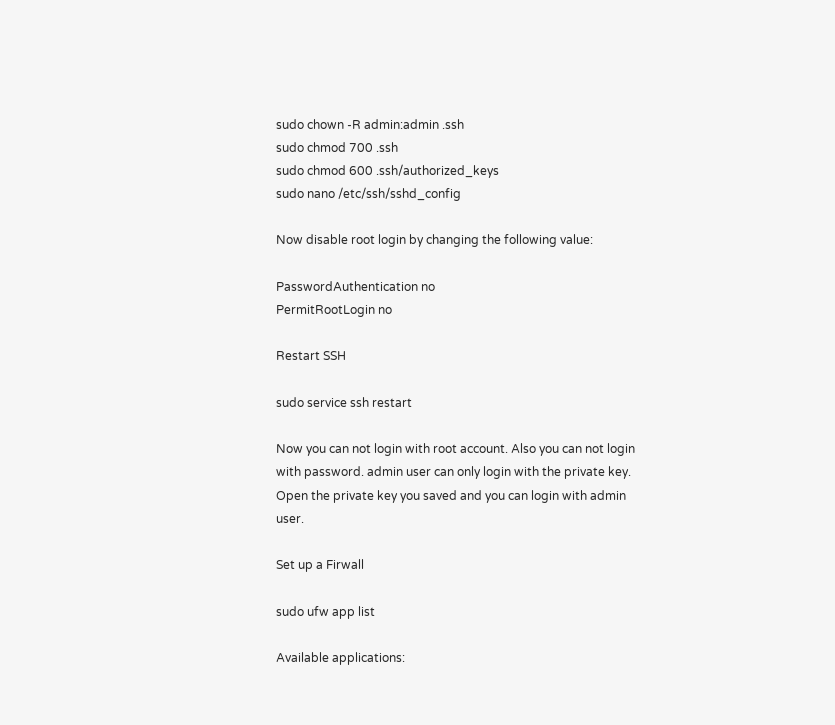sudo chown -R admin:admin .ssh
sudo chmod 700 .ssh
sudo chmod 600 .ssh/authorized_keys
sudo nano /etc/ssh/sshd_config

Now disable root login by changing the following value:

PasswordAuthentication no
PermitRootLogin no

Restart SSH

sudo service ssh restart

Now you can not login with root account. Also you can not login with password. admin user can only login with the private key. Open the private key you saved and you can login with admin user.

Set up a Firwall

sudo ufw app list

Available applications: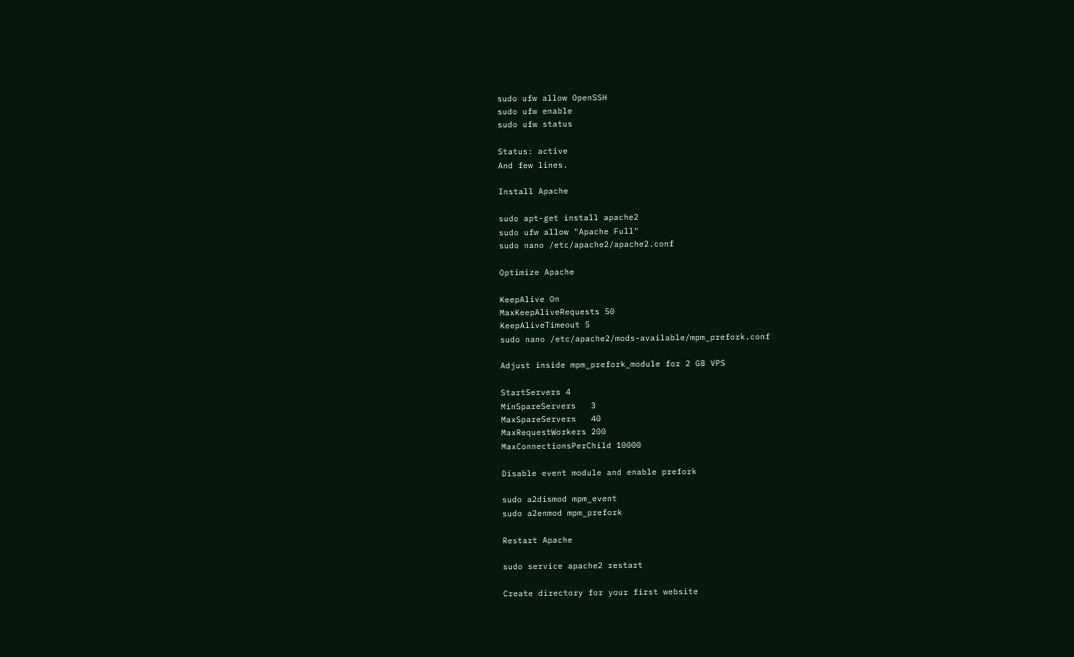sudo ufw allow OpenSSH
sudo ufw enable
sudo ufw status

Status: active
And few lines.

Install Apache

sudo apt-get install apache2
sudo ufw allow "Apache Full"
sudo nano /etc/apache2/apache2.conf

Optimize Apache

KeepAlive On
MaxKeepAliveRequests 50
KeepAliveTimeout 5
sudo nano /etc/apache2/mods-available/mpm_prefork.conf

Adjust inside mpm_prefork_module for 2 GB VPS

StartServers 4
MinSpareServers   3
MaxSpareServers   40
MaxRequestWorkers 200
MaxConnectionsPerChild 10000

Disable event module and enable prefork

sudo a2dismod mpm_event
sudo a2enmod mpm_prefork

Restart Apache

sudo service apache2 restart

Create directory for your first website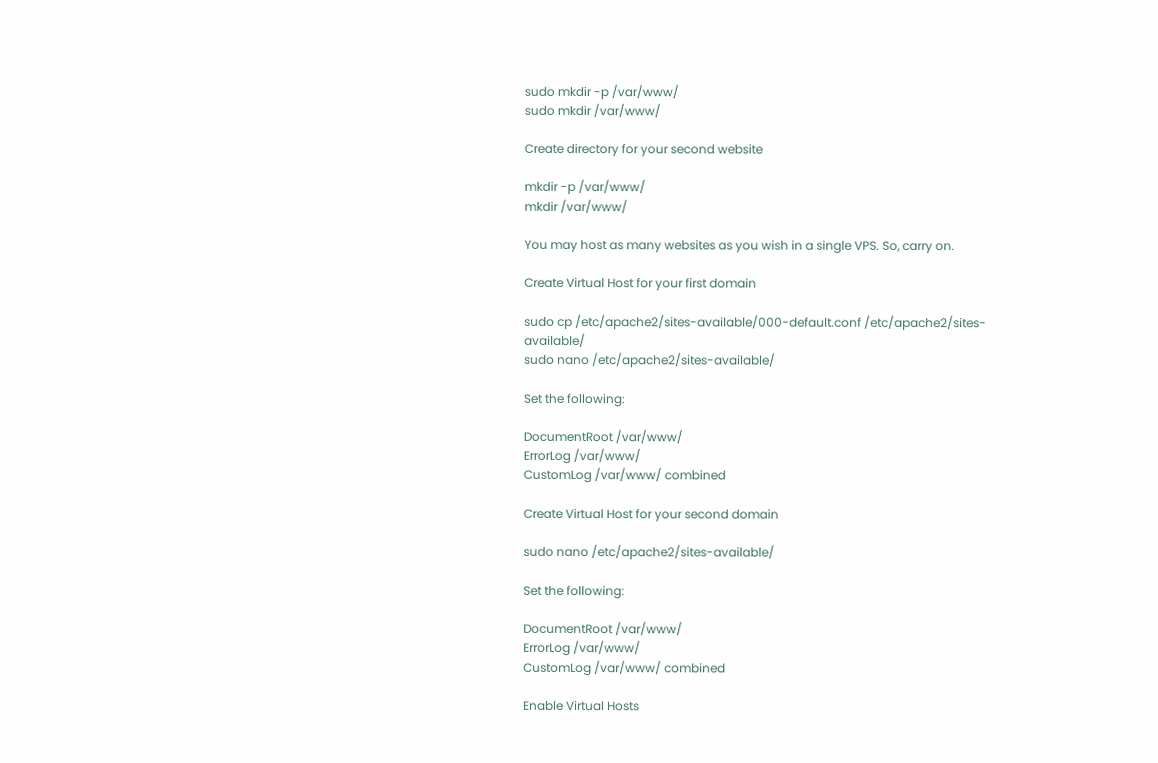sudo mkdir -p /var/www/
sudo mkdir /var/www/

Create directory for your second website

mkdir -p /var/www/
mkdir /var/www/

You may host as many websites as you wish in a single VPS. So, carry on.

Create Virtual Host for your first domain

sudo cp /etc/apache2/sites-available/000-default.conf /etc/apache2/sites-available/
sudo nano /etc/apache2/sites-available/

Set the following:

DocumentRoot /var/www/
ErrorLog /var/www/
CustomLog /var/www/ combined

Create Virtual Host for your second domain

sudo nano /etc/apache2/sites-available/

Set the following:

DocumentRoot /var/www/
ErrorLog /var/www/
CustomLog /var/www/ combined

Enable Virtual Hosts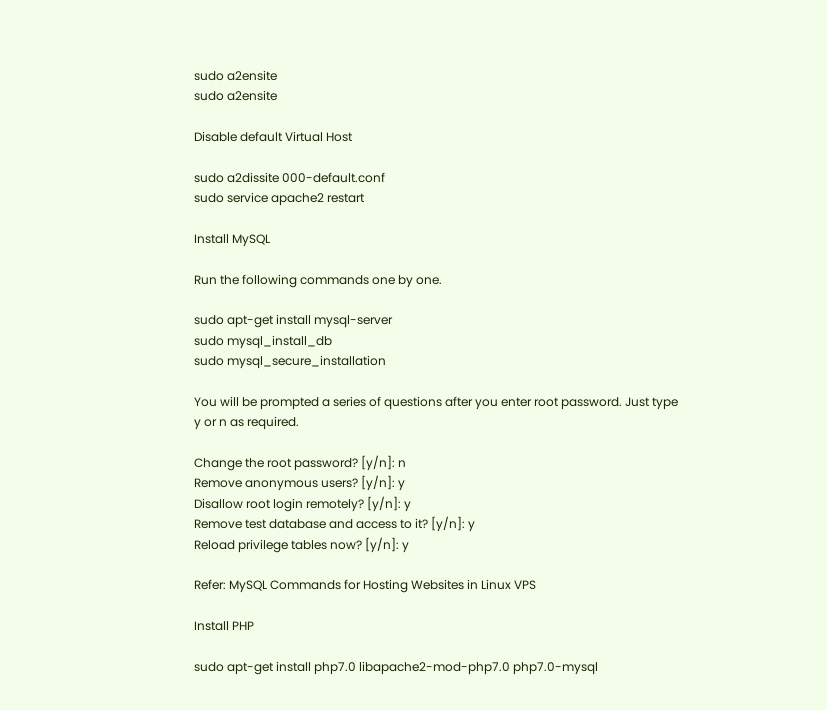sudo a2ensite
sudo a2ensite

Disable default Virtual Host

sudo a2dissite 000-default.conf
sudo service apache2 restart

Install MySQL

Run the following commands one by one.

sudo apt-get install mysql-server
sudo mysql_install_db
sudo mysql_secure_installation

You will be prompted a series of questions after you enter root password. Just type y or n as required.

Change the root password? [y/n]: n
Remove anonymous users? [y/n]: y
Disallow root login remotely? [y/n]: y
Remove test database and access to it? [y/n]: y
Reload privilege tables now? [y/n]: y

Refer: MySQL Commands for Hosting Websites in Linux VPS

Install PHP

sudo apt-get install php7.0 libapache2-mod-php7.0 php7.0-mysql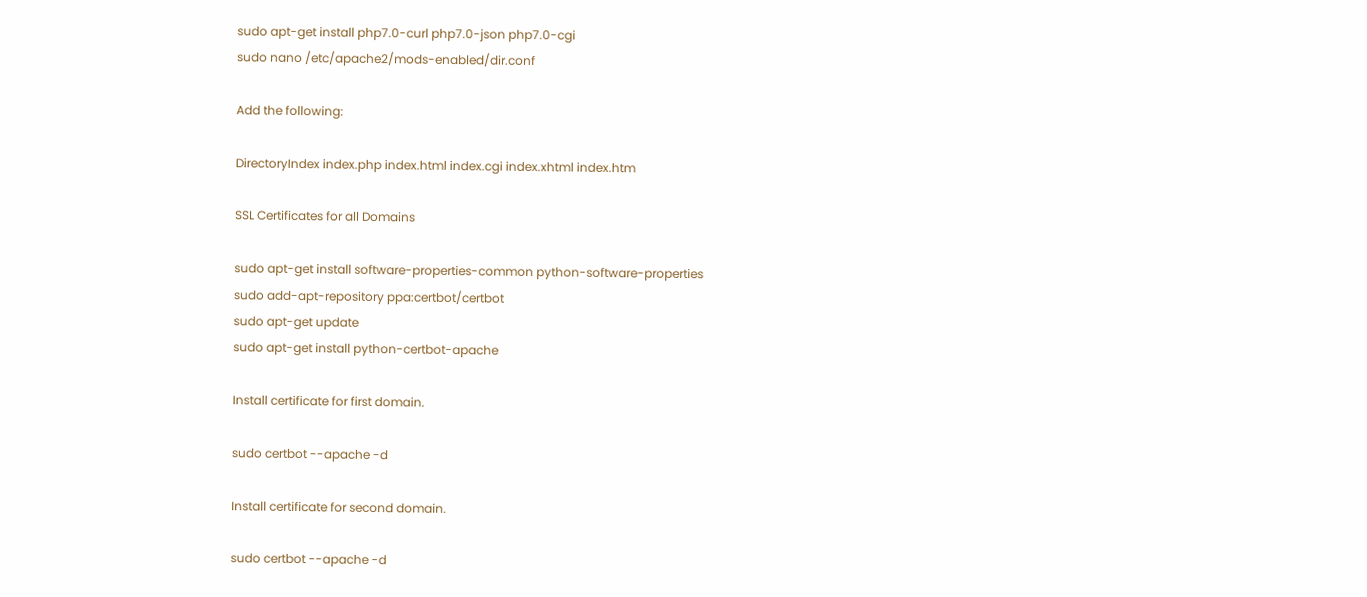sudo apt-get install php7.0-curl php7.0-json php7.0-cgi
sudo nano /etc/apache2/mods-enabled/dir.conf

Add the following:

DirectoryIndex index.php index.html index.cgi index.xhtml index.htm

SSL Certificates for all Domains

sudo apt-get install software-properties-common python-software-properties
sudo add-apt-repository ppa:certbot/certbot
sudo apt-get update
sudo apt-get install python-certbot-apache

Install certificate for first domain.

sudo certbot --apache -d

Install certificate for second domain.

sudo certbot --apache -d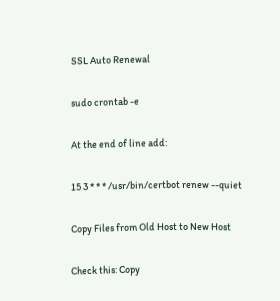SSL Auto Renewal

sudo crontab -e

At the end of line add:

15 3 * * * /usr/bin/certbot renew --quiet

Copy Files from Old Host to New Host

Check this: Copy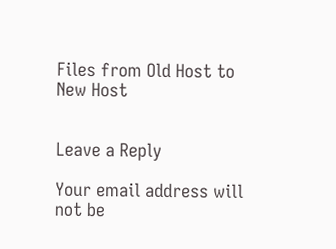Files from Old Host to New Host


Leave a Reply

Your email address will not be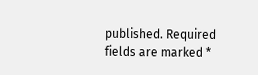published. Required fields are marked *